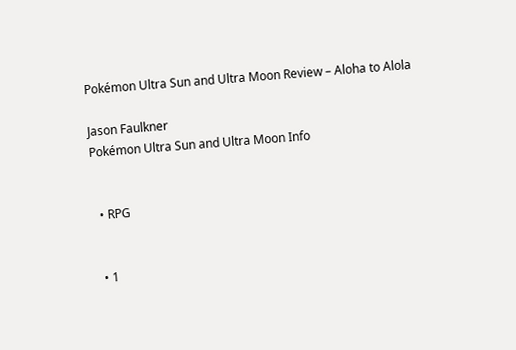Pokémon Ultra Sun and Ultra Moon Review – Aloha to Alola

Jason Faulkner
Pokémon Ultra Sun and Ultra Moon Info


  • RPG


  • 1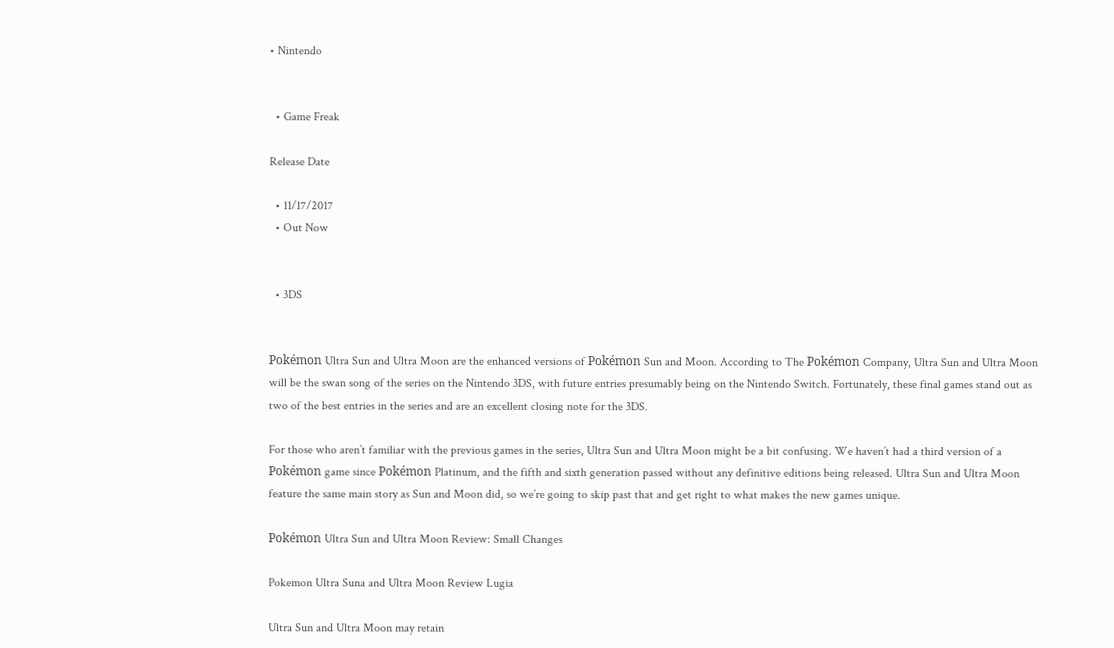• Nintendo


  • Game Freak

Release Date

  • 11/17/2017
  • Out Now


  • 3DS


Pokémon Ultra Sun and Ultra Moon are the enhanced versions of Pokémon Sun and Moon. According to The Pokémon Company, Ultra Sun and Ultra Moon will be the swan song of the series on the Nintendo 3DS, with future entries presumably being on the Nintendo Switch. Fortunately, these final games stand out as two of the best entries in the series and are an excellent closing note for the 3DS.

For those who aren’t familiar with the previous games in the series, Ultra Sun and Ultra Moon might be a bit confusing. We haven’t had a third version of a Pokémon game since Pokémon Platinum, and the fifth and sixth generation passed without any definitive editions being released. Ultra Sun and Ultra Moon feature the same main story as Sun and Moon did, so we’re going to skip past that and get right to what makes the new games unique.

Pokémon Ultra Sun and Ultra Moon Review: Small Changes

Pokemon Ultra Suna and Ultra Moon Review Lugia

Ultra Sun and Ultra Moon may retain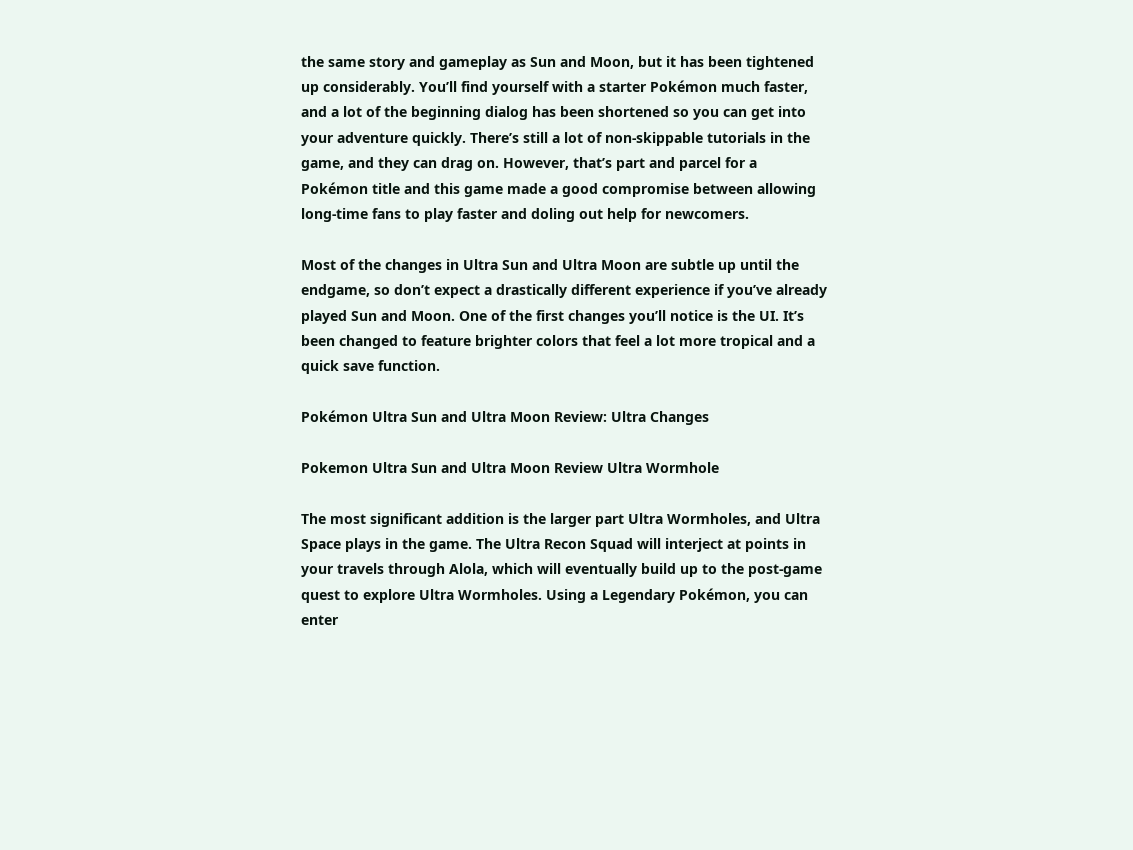the same story and gameplay as Sun and Moon, but it has been tightened up considerably. You’ll find yourself with a starter Pokémon much faster, and a lot of the beginning dialog has been shortened so you can get into your adventure quickly. There’s still a lot of non-skippable tutorials in the game, and they can drag on. However, that’s part and parcel for a Pokémon title and this game made a good compromise between allowing long-time fans to play faster and doling out help for newcomers.

Most of the changes in Ultra Sun and Ultra Moon are subtle up until the endgame, so don’t expect a drastically different experience if you’ve already played Sun and Moon. One of the first changes you’ll notice is the UI. It’s been changed to feature brighter colors that feel a lot more tropical and a quick save function.

Pokémon Ultra Sun and Ultra Moon Review: Ultra Changes

Pokemon Ultra Sun and Ultra Moon Review Ultra Wormhole

The most significant addition is the larger part Ultra Wormholes, and Ultra Space plays in the game. The Ultra Recon Squad will interject at points in your travels through Alola, which will eventually build up to the post-game quest to explore Ultra Wormholes. Using a Legendary Pokémon, you can enter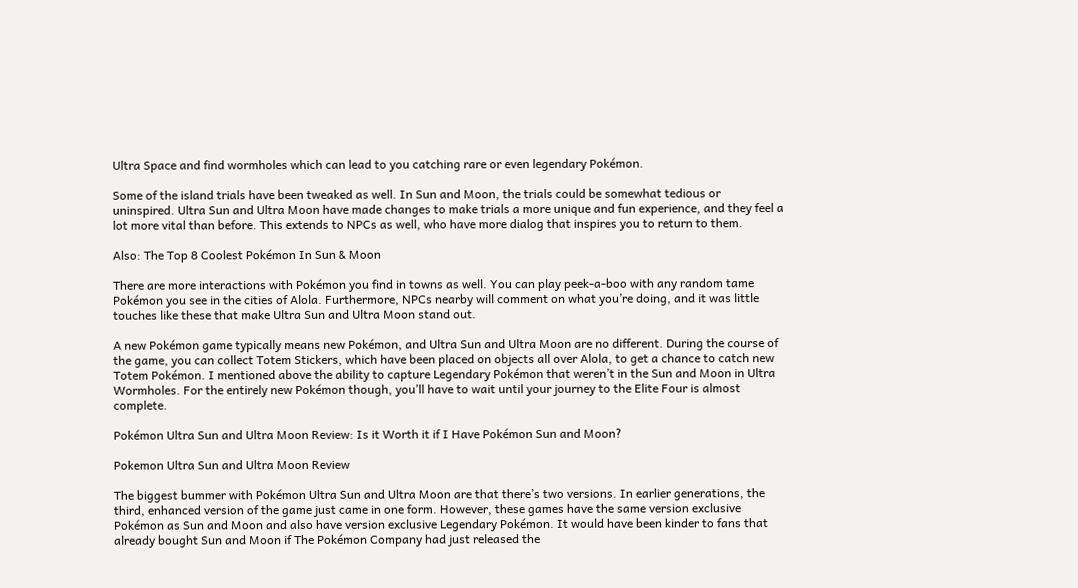Ultra Space and find wormholes which can lead to you catching rare or even legendary Pokémon.

Some of the island trials have been tweaked as well. In Sun and Moon, the trials could be somewhat tedious or uninspired. Ultra Sun and Ultra Moon have made changes to make trials a more unique and fun experience, and they feel a lot more vital than before. This extends to NPCs as well, who have more dialog that inspires you to return to them.

Also: The Top 8 Coolest Pokémon In Sun & Moon

There are more interactions with Pokémon you find in towns as well. You can play peek-a-boo with any random tame Pokémon you see in the cities of Alola. Furthermore, NPCs nearby will comment on what you’re doing, and it was little touches like these that make Ultra Sun and Ultra Moon stand out.

A new Pokémon game typically means new Pokémon, and Ultra Sun and Ultra Moon are no different. During the course of the game, you can collect Totem Stickers, which have been placed on objects all over Alola, to get a chance to catch new Totem Pokémon. I mentioned above the ability to capture Legendary Pokémon that weren’t in the Sun and Moon in Ultra Wormholes. For the entirely new Pokémon though, you’ll have to wait until your journey to the Elite Four is almost complete.

Pokémon Ultra Sun and Ultra Moon Review: Is it Worth it if I Have Pokémon Sun and Moon?

Pokemon Ultra Sun and Ultra Moon Review

The biggest bummer with Pokémon Ultra Sun and Ultra Moon are that there’s two versions. In earlier generations, the third, enhanced version of the game just came in one form. However, these games have the same version exclusive Pokémon as Sun and Moon and also have version exclusive Legendary Pokémon. It would have been kinder to fans that already bought Sun and Moon if The Pokémon Company had just released the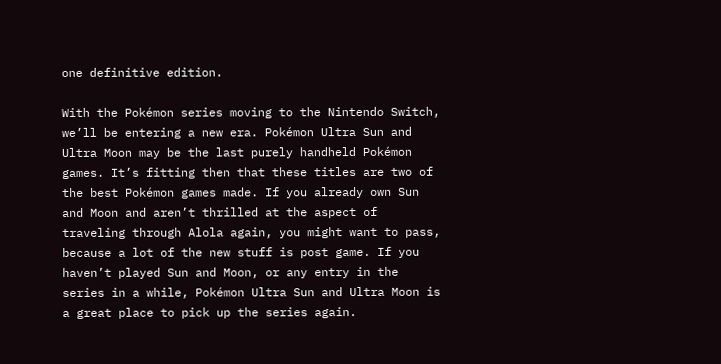one definitive edition.

With the Pokémon series moving to the Nintendo Switch, we’ll be entering a new era. Pokémon Ultra Sun and Ultra Moon may be the last purely handheld Pokémon games. It’s fitting then that these titles are two of the best Pokémon games made. If you already own Sun and Moon and aren’t thrilled at the aspect of traveling through Alola again, you might want to pass, because a lot of the new stuff is post game. If you haven’t played Sun and Moon, or any entry in the series in a while, Pokémon Ultra Sun and Ultra Moon is a great place to pick up the series again.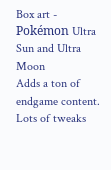Box art - Pokémon Ultra Sun and Ultra Moon
Adds a ton of endgame content.
Lots of tweaks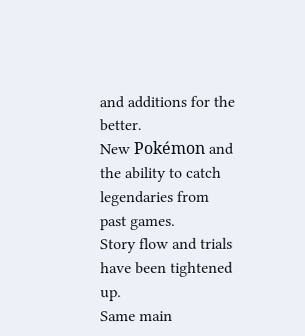and additions for the better.
New Pokémon and the ability to catch legendaries from past games.
Story flow and trials have been tightened up.
Same main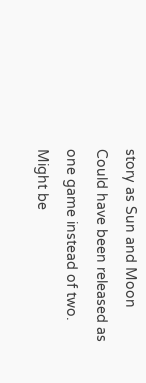story as Sun and Moon
Could have been released as one game instead of two.
Might be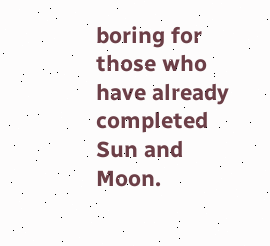boring for those who have already completed Sun and Moon.